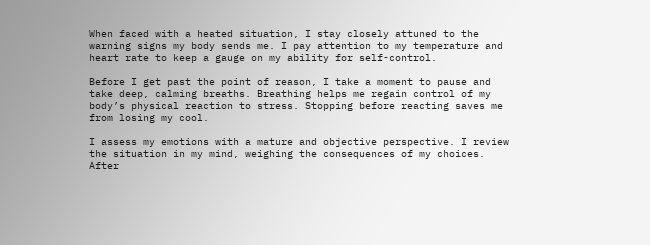When faced with a heated situation, I stay closely attuned to the warning signs my body sends me. I pay attention to my temperature and heart rate to keep a gauge on my ability for self-control.

Before I get past the point of reason, I take a moment to pause and take deep, calming breaths. Breathing helps me regain control of my body’s physical reaction to stress. Stopping before reacting saves me from losing my cool.

I assess my emotions with a mature and objective perspective. I review the situation in my mind, weighing the consequences of my choices. After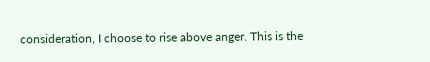consideration, I choose to rise above anger. This is the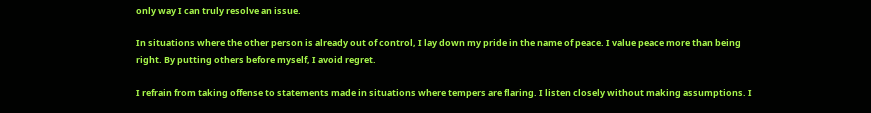only way I can truly resolve an issue.

In situations where the other person is already out of control, I lay down my pride in the name of peace. I value peace more than being right. By putting others before myself, I avoid regret.

I refrain from taking offense to statements made in situations where tempers are flaring. I listen closely without making assumptions. I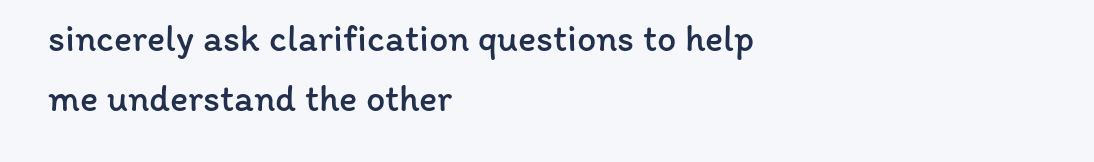sincerely ask clarification questions to help me understand the other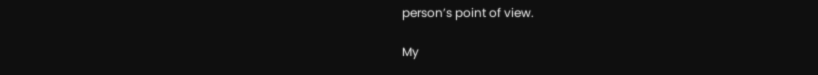person’s point of view.

My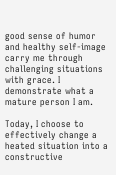good sense of humor and healthy self-image carry me through challenging situations with grace. I demonstrate what a mature person I am.

Today, I choose to effectively change a heated situation into a constructive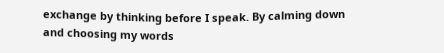exchange by thinking before I speak. By calming down and choosing my words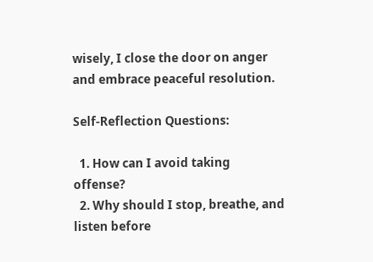wisely, I close the door on anger and embrace peaceful resolution.

Self-Reflection Questions:

  1. How can I avoid taking offense?
  2. Why should I stop, breathe, and listen before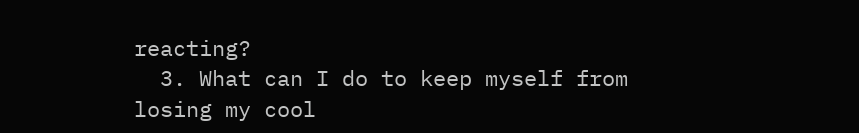reacting?
  3. What can I do to keep myself from losing my cool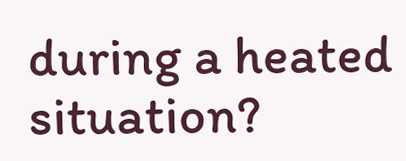during a heated situation?